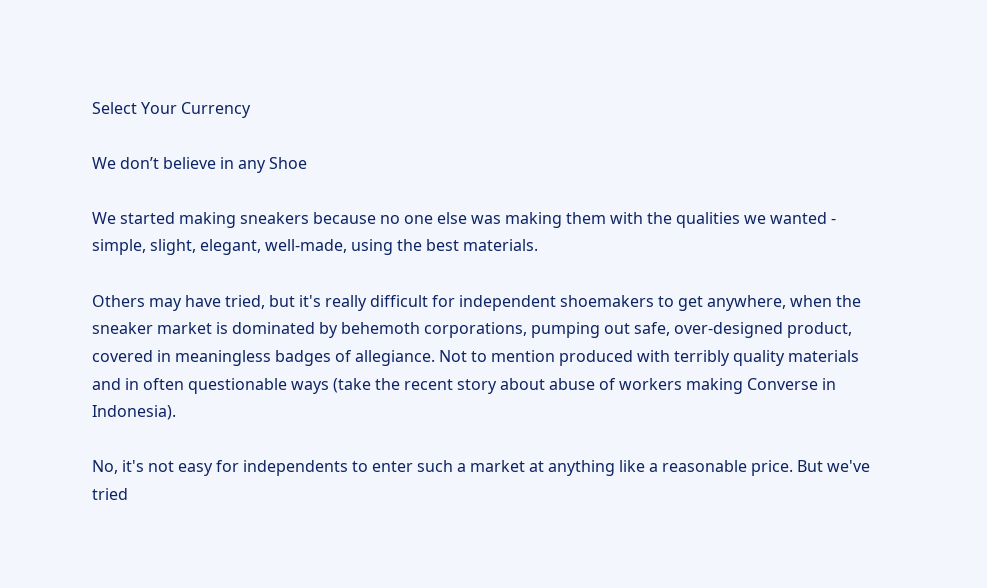Select Your Currency

We don’t believe in any Shoe

We started making sneakers because no one else was making them with the qualities we wanted -  simple, slight, elegant, well-made, using the best materials.

Others may have tried, but it's really difficult for independent shoemakers to get anywhere, when the sneaker market is dominated by behemoth corporations, pumping out safe, over-designed product, covered in meaningless badges of allegiance. Not to mention produced with terribly quality materials and in often questionable ways (take the recent story about abuse of workers making Converse in Indonesia).

No, it's not easy for independents to enter such a market at anything like a reasonable price. But we've tried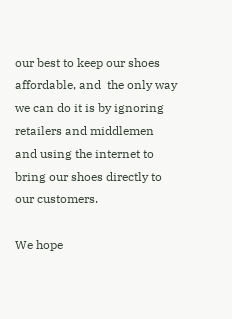our best to keep our shoes affordable, and  the only way we can do it is by ignoring retailers and middlemen and using the internet to bring our shoes directly to our customers.

We hope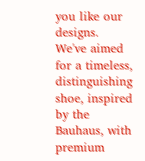you like our designs. We've aimed for a timeless, distinguishing shoe, inspired by the Bauhaus, with premium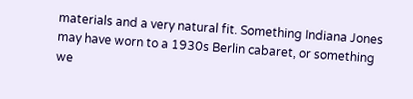materials and a very natural fit. Something Indiana Jones may have worn to a 1930s Berlin cabaret, or something we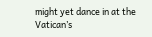might yet dance in at the Vatican’s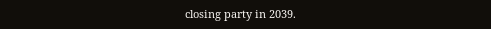closing party in 2039.